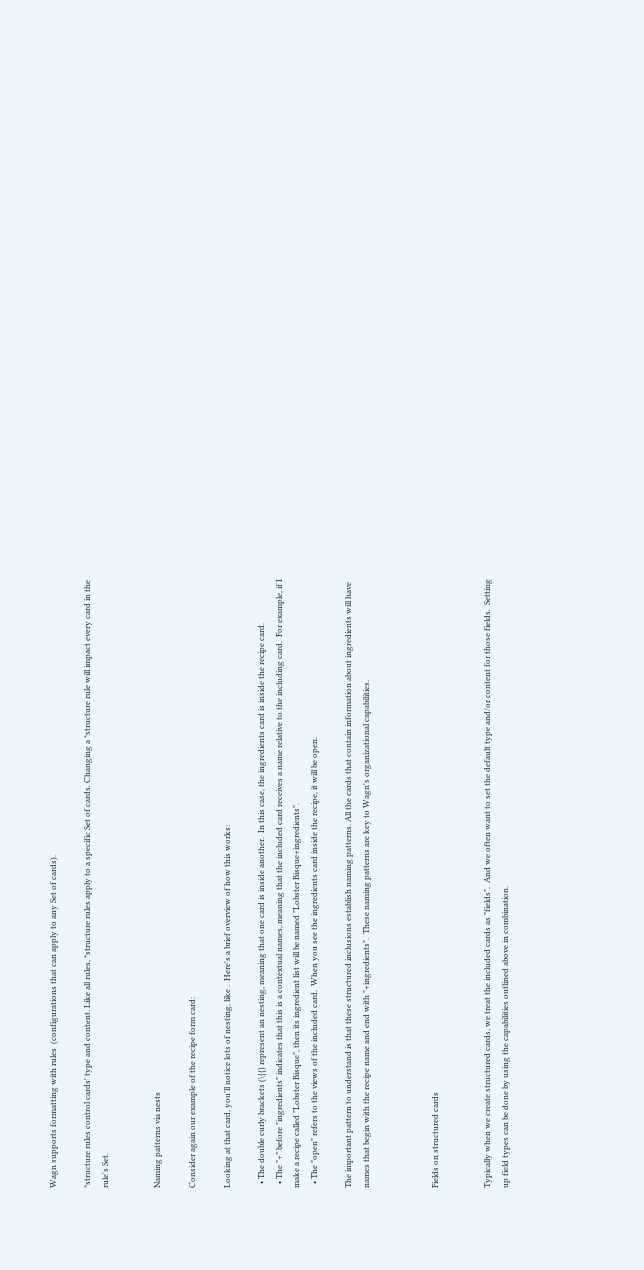Wagn supports formatting with rules  (configurations that can apply to any Set of cards).

*structure rules control cards' type and content. Like all rules, *structure rules apply to a specific Set of cards. Changing a *structure rule will impact every card in the rule's Set.


Naming patterns via nests

Consider again our example of the recipe form card:

Looking at that card, you'll notice lots of nesting, like .  Here's a brief overview of how this works:

  • The double curly brackets (\{{) represent an nesting, meaning that one card is inside another.  In this case, the ingredients card is inside the recipe card.
  • The "+" before "ingredients" indicates that this is a contextual names, meaning that the included card receives a name relative to the including card.  For example, if I make a recipe called "Lobster Bisque", then its ingredient list will be named "Lobster Bisque+ingredients".
  • The "open" refers to the views of the included card.  When you see the ingredients card inside the recipe, it will be open.

The important pattern to understand is that these structured inclusions establish naming patterns. All the cards that contain information about ingredients will have names that begin with the recipe name and end with "+ingredients".  These naming patterns are key to Wagn's organizational capabilities.



Fields on structured cards


Typically when we create structured cards, we treat the included cards as "fields".  And we often want to set the default type and/or content for those fields.  Setting up field types can be done by using the capabilities outlined above in combination.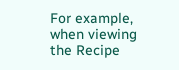For example, when viewing the Recipe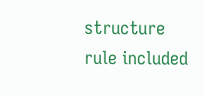structure rule included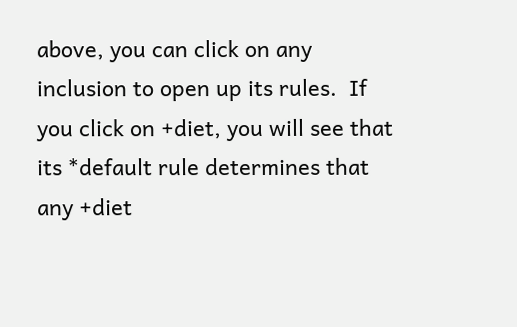above, you can click on any inclusion to open up its rules.  If you click on +diet, you will see that its *default rule determines that any +diet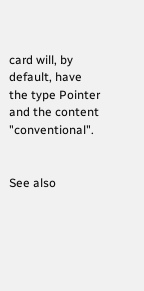card will, by default, have the type Pointer and the content "conventional".


See also